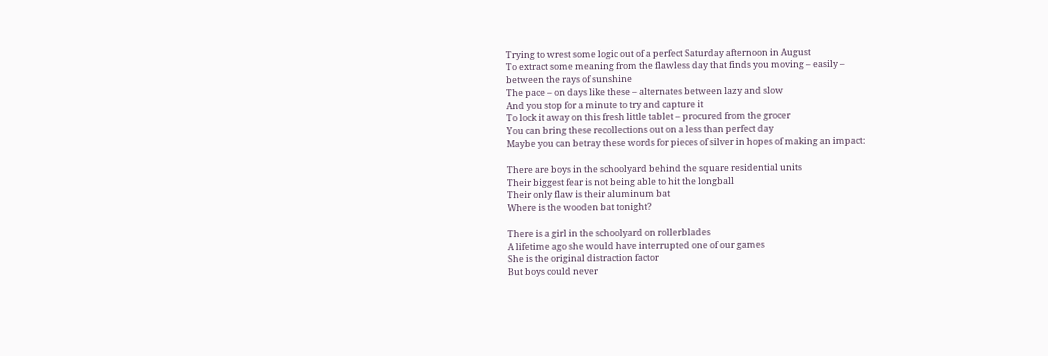Trying to wrest some logic out of a perfect Saturday afternoon in August
To extract some meaning from the flawless day that finds you moving – easily –
between the rays of sunshine
The pace – on days like these – alternates between lazy and slow
And you stop for a minute to try and capture it
To lock it away on this fresh little tablet – procured from the grocer
You can bring these recollections out on a less than perfect day
Maybe you can betray these words for pieces of silver in hopes of making an impact:

There are boys in the schoolyard behind the square residential units
Their biggest fear is not being able to hit the longball
Their only flaw is their aluminum bat
Where is the wooden bat tonight?

There is a girl in the schoolyard on rollerblades
A lifetime ago she would have interrupted one of our games
She is the original distraction factor
But boys could never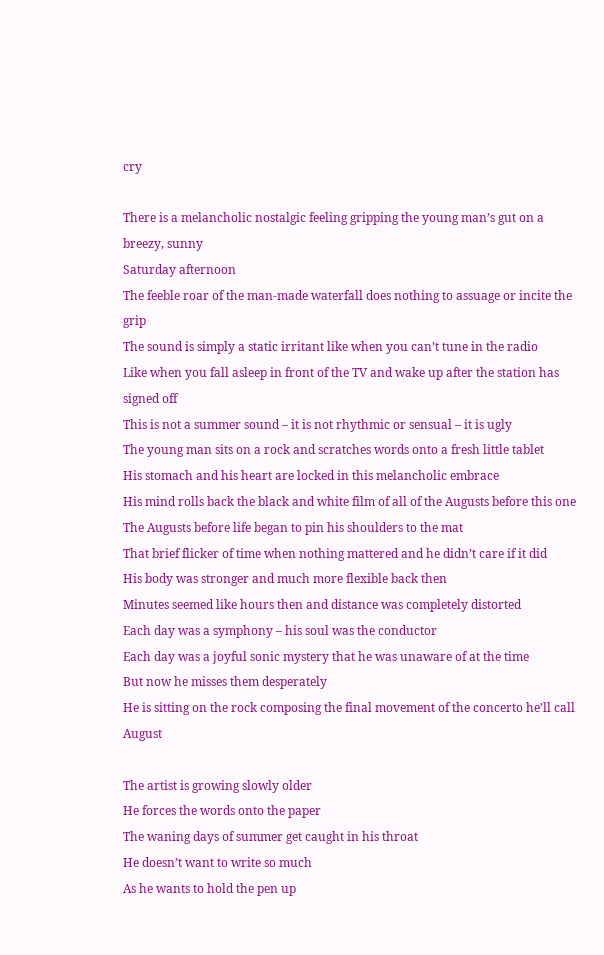cry

There is a melancholic nostalgic feeling gripping the young man’s gut on a breezy, sunny
Saturday afternoon
The feeble roar of the man-made waterfall does nothing to assuage or incite the grip
The sound is simply a static irritant like when you can’t tune in the radio
Like when you fall asleep in front of the TV and wake up after the station has signed off
This is not a summer sound – it is not rhythmic or sensual – it is ugly
The young man sits on a rock and scratches words onto a fresh little tablet
His stomach and his heart are locked in this melancholic embrace
His mind rolls back the black and white film of all of the Augusts before this one
The Augusts before life began to pin his shoulders to the mat
That brief flicker of time when nothing mattered and he didn’t care if it did
His body was stronger and much more flexible back then
Minutes seemed like hours then and distance was completely distorted
Each day was a symphony – his soul was the conductor
Each day was a joyful sonic mystery that he was unaware of at the time
But now he misses them desperately
He is sitting on the rock composing the final movement of the concerto he’ll call August

The artist is growing slowly older
He forces the words onto the paper
The waning days of summer get caught in his throat
He doesn’t want to write so much
As he wants to hold the pen up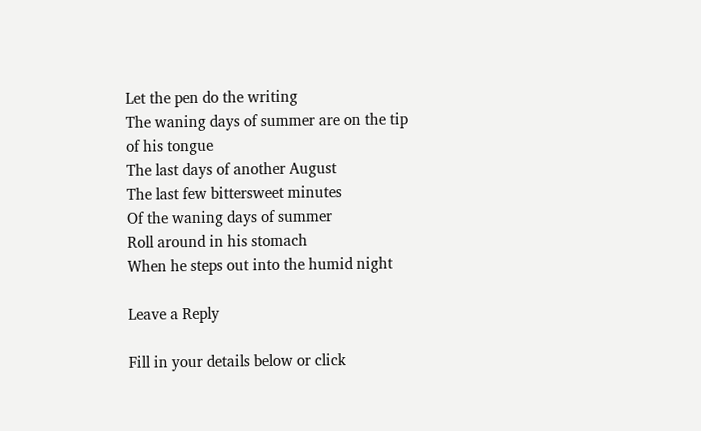Let the pen do the writing
The waning days of summer are on the tip of his tongue
The last days of another August
The last few bittersweet minutes
Of the waning days of summer
Roll around in his stomach
When he steps out into the humid night

Leave a Reply

Fill in your details below or click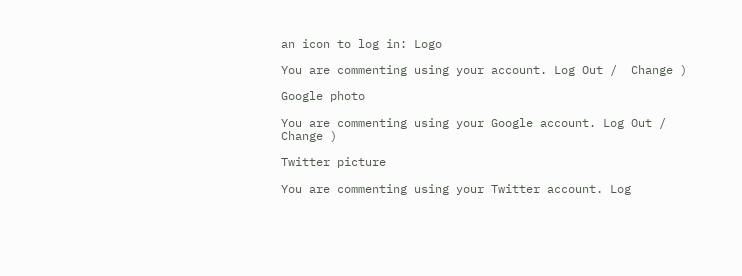an icon to log in: Logo

You are commenting using your account. Log Out /  Change )

Google photo

You are commenting using your Google account. Log Out /  Change )

Twitter picture

You are commenting using your Twitter account. Log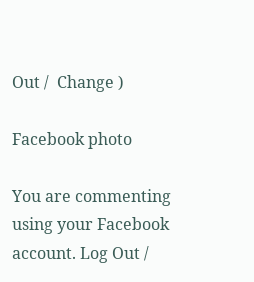Out /  Change )

Facebook photo

You are commenting using your Facebook account. Log Out /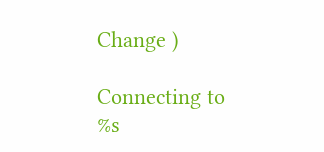Change )

Connecting to %s